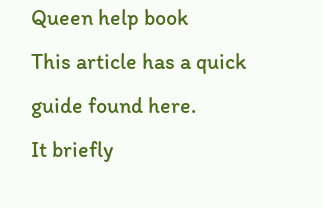Queen help book
This article has a quick guide found here.
It briefly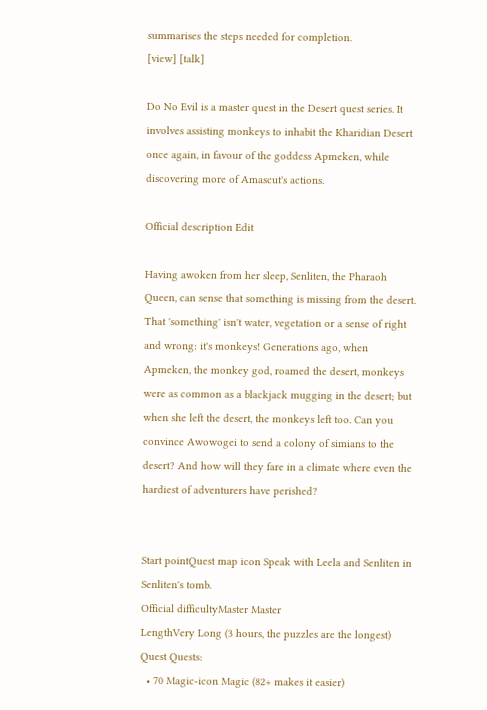summarises the steps needed for completion.
[view] [talk]

Do No Evil is a master quest in the Desert quest series. It involves assisting monkeys to inhabit the Kharidian Desert once again, in favour of the goddess Apmeken, while discovering more of Amascut's actions.

Official description Edit

Having awoken from her sleep, Senliten, the Pharaoh Queen, can sense that something is missing from the desert. That 'something' isn't water, vegetation or a sense of right and wrong: it's monkeys! Generations ago, when Apmeken, the monkey god, roamed the desert, monkeys were as common as a blackjack mugging in the desert; but when she left the desert, the monkeys left too. Can you convince Awowogei to send a colony of simians to the desert? And how will they fare in a climate where even the hardiest of adventurers have perished?


Start pointQuest map icon Speak with Leela and Senliten in Senliten's tomb.
Official difficultyMaster Master
LengthVery Long (3 hours, the puzzles are the longest)
Quest Quests:
  • 70 Magic-icon Magic (82+ makes it easier)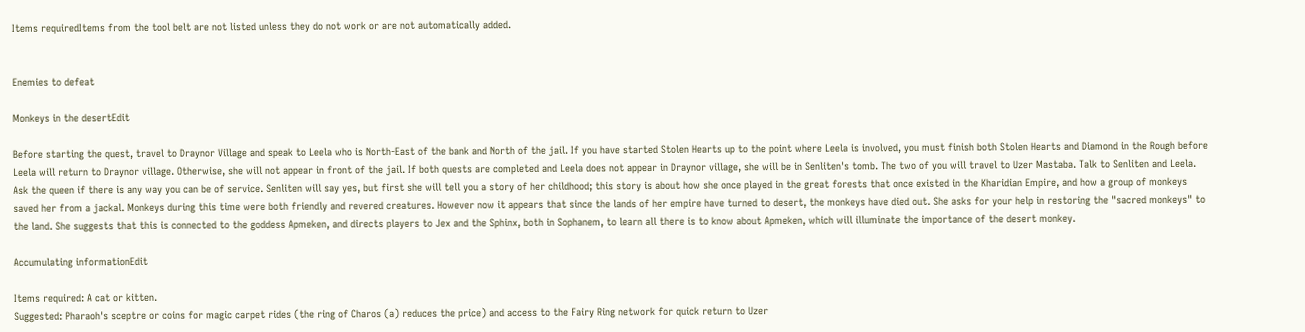Items requiredItems from the tool belt are not listed unless they do not work or are not automatically added.


Enemies to defeat

Monkeys in the desertEdit

Before starting the quest, travel to Draynor Village and speak to Leela who is North-East of the bank and North of the jail. If you have started Stolen Hearts up to the point where Leela is involved, you must finish both Stolen Hearts and Diamond in the Rough before Leela will return to Draynor village. Otherwise, she will not appear in front of the jail. If both quests are completed and Leela does not appear in Draynor village, she will be in Senliten's tomb. The two of you will travel to Uzer Mastaba. Talk to Senliten and Leela. Ask the queen if there is any way you can be of service. Senliten will say yes, but first she will tell you a story of her childhood; this story is about how she once played in the great forests that once existed in the Kharidian Empire, and how a group of monkeys saved her from a jackal. Monkeys during this time were both friendly and revered creatures. However now it appears that since the lands of her empire have turned to desert, the monkeys have died out. She asks for your help in restoring the "sacred monkeys" to the land. She suggests that this is connected to the goddess Apmeken, and directs players to Jex and the Sphinx, both in Sophanem, to learn all there is to know about Apmeken, which will illuminate the importance of the desert monkey.

Accumulating informationEdit

Items required: A cat or kitten.
Suggested: Pharaoh's sceptre or coins for magic carpet rides (the ring of Charos (a) reduces the price) and access to the Fairy Ring network for quick return to Uzer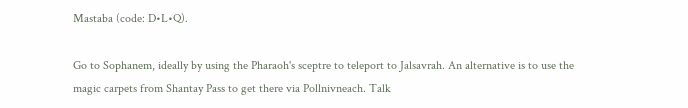Mastaba (code: D•L•Q).

Go to Sophanem, ideally by using the Pharaoh's sceptre to teleport to Jalsavrah. An alternative is to use the magic carpets from Shantay Pass to get there via Pollnivneach. Talk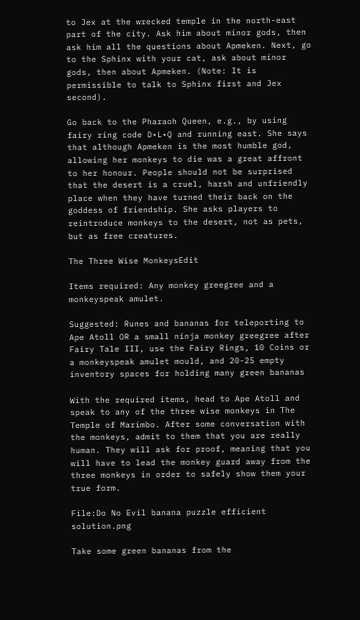to Jex at the wrecked temple in the north-east part of the city. Ask him about minor gods, then ask him all the questions about Apmeken. Next, go to the Sphinx with your cat, ask about minor gods, then about Apmeken. (Note: It is permissible to talk to Sphinx first and Jex second).

Go back to the Pharaoh Queen, e.g., by using fairy ring code D•L•Q and running east. She says that although Apmeken is the most humble god, allowing her monkeys to die was a great affront to her honour. People should not be surprised that the desert is a cruel, harsh and unfriendly place when they have turned their back on the goddess of friendship. She asks players to reintroduce monkeys to the desert, not as pets, but as free creatures.

The Three Wise MonkeysEdit

Items required: Any monkey greegree and a monkeyspeak amulet.

Suggested: Runes and bananas for teleporting to Ape Atoll OR a small ninja monkey greegree after Fairy Tale III, use the Fairy Rings, 10 Coins or a monkeyspeak amulet mould, and 20-25 empty inventory spaces for holding many green bananas

With the required items, head to Ape Atoll and speak to any of the three wise monkeys in The Temple of Marimbo. After some conversation with the monkeys, admit to them that you are really human. They will ask for proof, meaning that you will have to lead the monkey guard away from the three monkeys in order to safely show them your true form.

File:Do No Evil banana puzzle efficient solution.png

Take some green bananas from the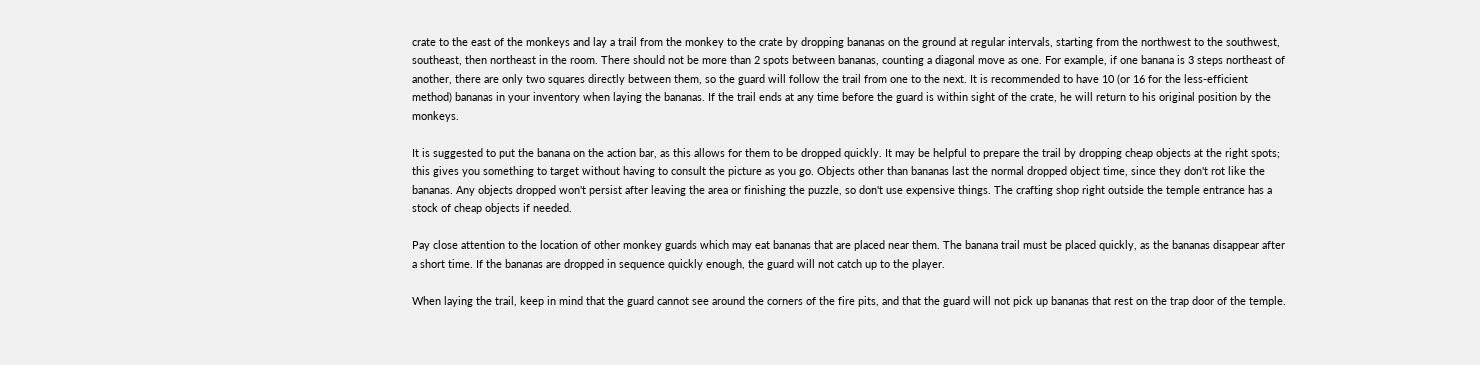crate to the east of the monkeys and lay a trail from the monkey to the crate by dropping bananas on the ground at regular intervals, starting from the northwest to the southwest, southeast, then northeast in the room. There should not be more than 2 spots between bananas, counting a diagonal move as one. For example, if one banana is 3 steps northeast of another, there are only two squares directly between them, so the guard will follow the trail from one to the next. It is recommended to have 10 (or 16 for the less-efficient method) bananas in your inventory when laying the bananas. If the trail ends at any time before the guard is within sight of the crate, he will return to his original position by the monkeys.

It is suggested to put the banana on the action bar, as this allows for them to be dropped quickly. It may be helpful to prepare the trail by dropping cheap objects at the right spots; this gives you something to target without having to consult the picture as you go. Objects other than bananas last the normal dropped object time, since they don't rot like the bananas. Any objects dropped won't persist after leaving the area or finishing the puzzle, so don't use expensive things. The crafting shop right outside the temple entrance has a stock of cheap objects if needed.

Pay close attention to the location of other monkey guards which may eat bananas that are placed near them. The banana trail must be placed quickly, as the bananas disappear after a short time. If the bananas are dropped in sequence quickly enough, the guard will not catch up to the player.

When laying the trail, keep in mind that the guard cannot see around the corners of the fire pits, and that the guard will not pick up bananas that rest on the trap door of the temple.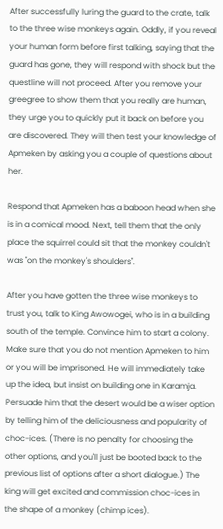After successfully luring the guard to the crate, talk to the three wise monkeys again. Oddly, if you reveal your human form before first talking, saying that the guard has gone, they will respond with shock but the questline will not proceed. After you remove your greegree to show them that you really are human, they urge you to quickly put it back on before you are discovered. They will then test your knowledge of Apmeken by asking you a couple of questions about her.

Respond that Apmeken has a baboon head when she is in a comical mood. Next, tell them that the only place the squirrel could sit that the monkey couldn't was "on the monkey's shoulders".

After you have gotten the three wise monkeys to trust you, talk to King Awowogei, who is in a building south of the temple. Convince him to start a colony. Make sure that you do not mention Apmeken to him or you will be imprisoned. He will immediately take up the idea, but insist on building one in Karamja. Persuade him that the desert would be a wiser option by telling him of the deliciousness and popularity of choc-ices. (There is no penalty for choosing the other options, and you'll just be booted back to the previous list of options after a short dialogue.) The king will get excited and commission choc-ices in the shape of a monkey (chimp ices).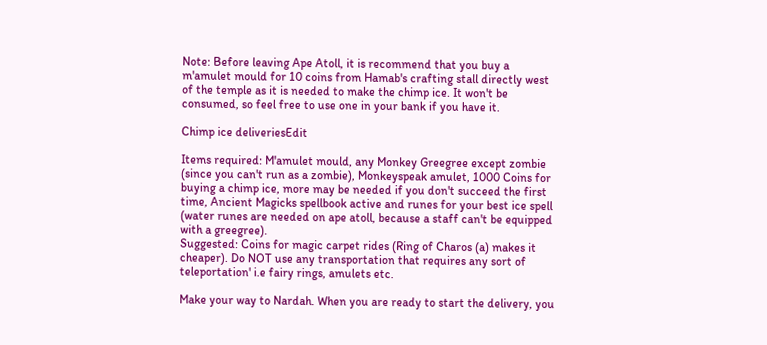Note: Before leaving Ape Atoll, it is recommend that you buy a m'amulet mould for 10 coins from Hamab's crafting stall directly west of the temple as it is needed to make the chimp ice. It won't be consumed, so feel free to use one in your bank if you have it.

Chimp ice deliveriesEdit

Items required: M'amulet mould, any Monkey Greegree except zombie (since you can't run as a zombie), Monkeyspeak amulet, 1000 Coins for buying a chimp ice, more may be needed if you don't succeed the first time, Ancient Magicks spellbook active and runes for your best ice spell (water runes are needed on ape atoll, because a staff can't be equipped with a greegree).
Suggested: Coins for magic carpet rides (Ring of Charos (a) makes it cheaper). Do NOT use any transportation that requires any sort of teleportation' i.e fairy rings, amulets etc.

Make your way to Nardah. When you are ready to start the delivery, you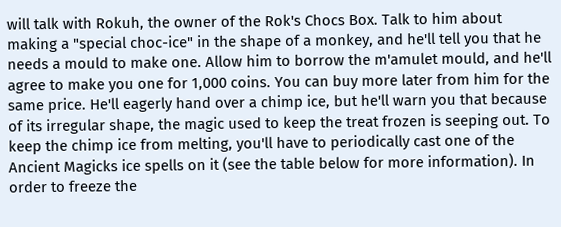will talk with Rokuh, the owner of the Rok's Chocs Box. Talk to him about making a "special choc-ice" in the shape of a monkey, and he'll tell you that he needs a mould to make one. Allow him to borrow the m'amulet mould, and he'll agree to make you one for 1,000 coins. You can buy more later from him for the same price. He'll eagerly hand over a chimp ice, but he'll warn you that because of its irregular shape, the magic used to keep the treat frozen is seeping out. To keep the chimp ice from melting, you'll have to periodically cast one of the Ancient Magicks ice spells on it (see the table below for more information). In order to freeze the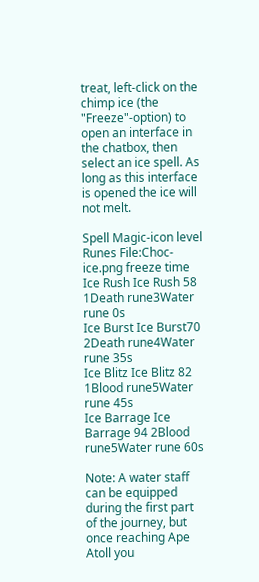treat, left-click on the chimp ice (the "Freeze"-option) to open an interface in the chatbox, then select an ice spell. As long as this interface is opened the ice will not melt.

Spell Magic-icon level Runes File:Choc-ice.png freeze time
Ice Rush Ice Rush 58 1Death rune3Water rune 0s
Ice Burst Ice Burst70 2Death rune4Water rune 35s
Ice Blitz Ice Blitz 82 1Blood rune5Water rune 45s
Ice Barrage Ice Barrage 94 2Blood rune5Water rune 60s

Note: A water staff can be equipped during the first part of the journey, but once reaching Ape Atoll you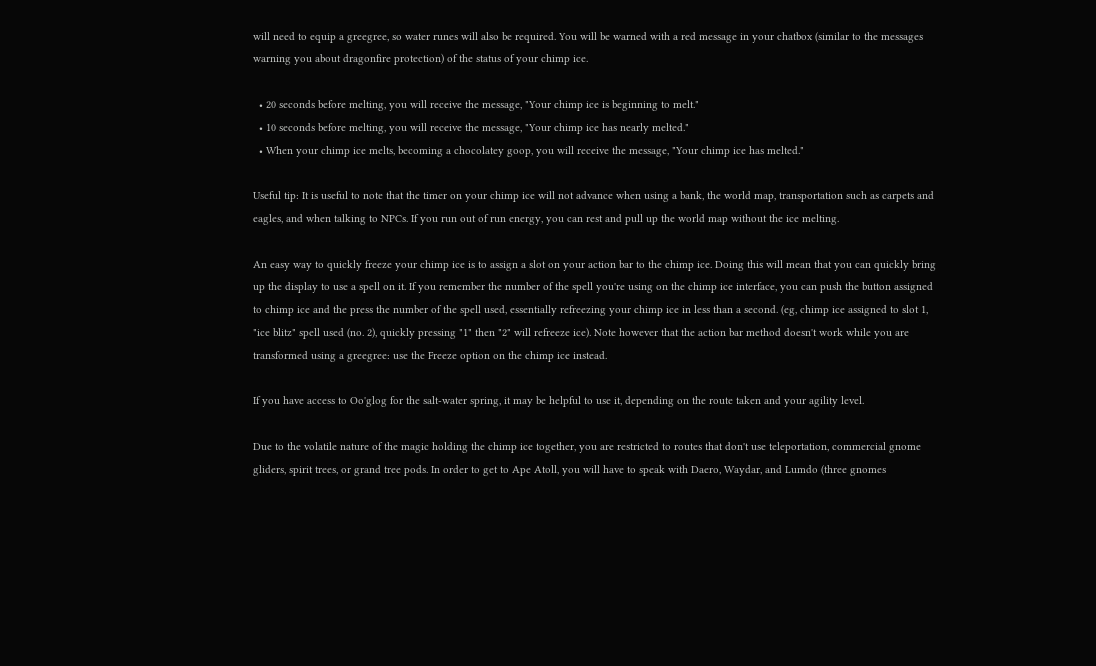will need to equip a greegree, so water runes will also be required. You will be warned with a red message in your chatbox (similar to the messages warning you about dragonfire protection) of the status of your chimp ice.

  • 20 seconds before melting, you will receive the message, "Your chimp ice is beginning to melt."
  • 10 seconds before melting, you will receive the message, "Your chimp ice has nearly melted."
  • When your chimp ice melts, becoming a chocolatey goop, you will receive the message, "Your chimp ice has melted."

Useful tip: It is useful to note that the timer on your chimp ice will not advance when using a bank, the world map, transportation such as carpets and eagles, and when talking to NPCs. If you run out of run energy, you can rest and pull up the world map without the ice melting.

An easy way to quickly freeze your chimp ice is to assign a slot on your action bar to the chimp ice. Doing this will mean that you can quickly bring up the display to use a spell on it. If you remember the number of the spell you're using on the chimp ice interface, you can push the button assigned to chimp ice and the press the number of the spell used, essentially refreezing your chimp ice in less than a second. (eg, chimp ice assigned to slot 1, "ice blitz" spell used (no. 2), quickly pressing "1" then "2" will refreeze ice). Note however that the action bar method doesn't work while you are transformed using a greegree: use the Freeze option on the chimp ice instead.

If you have access to Oo'glog for the salt-water spring, it may be helpful to use it, depending on the route taken and your agility level.

Due to the volatile nature of the magic holding the chimp ice together, you are restricted to routes that don't use teleportation, commercial gnome gliders, spirit trees, or grand tree pods. In order to get to Ape Atoll, you will have to speak with Daero, Waydar, and Lumdo (three gnomes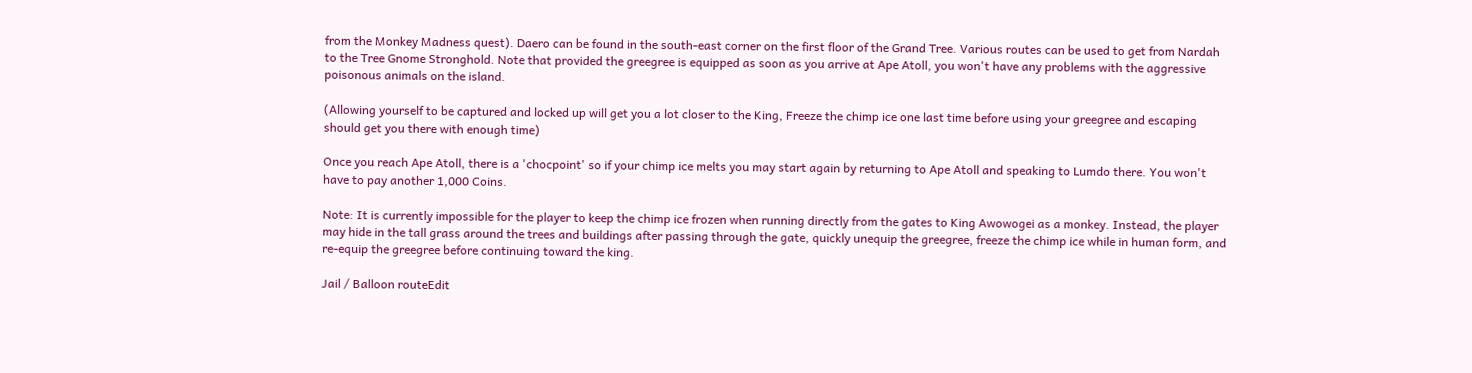from the Monkey Madness quest). Daero can be found in the south-east corner on the first floor of the Grand Tree. Various routes can be used to get from Nardah to the Tree Gnome Stronghold. Note that provided the greegree is equipped as soon as you arrive at Ape Atoll, you won't have any problems with the aggressive poisonous animals on the island.

(Allowing yourself to be captured and locked up will get you a lot closer to the King, Freeze the chimp ice one last time before using your greegree and escaping should get you there with enough time)

Once you reach Ape Atoll, there is a 'chocpoint' so if your chimp ice melts you may start again by returning to Ape Atoll and speaking to Lumdo there. You won't have to pay another 1,000 Coins.

Note: It is currently impossible for the player to keep the chimp ice frozen when running directly from the gates to King Awowogei as a monkey. Instead, the player may hide in the tall grass around the trees and buildings after passing through the gate, quickly unequip the greegree, freeze the chimp ice while in human form, and re-equip the greegree before continuing toward the king.

Jail / Balloon routeEdit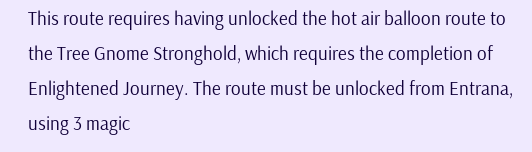This route requires having unlocked the hot air balloon route to the Tree Gnome Stronghold, which requires the completion of Enlightened Journey. The route must be unlocked from Entrana, using 3 magic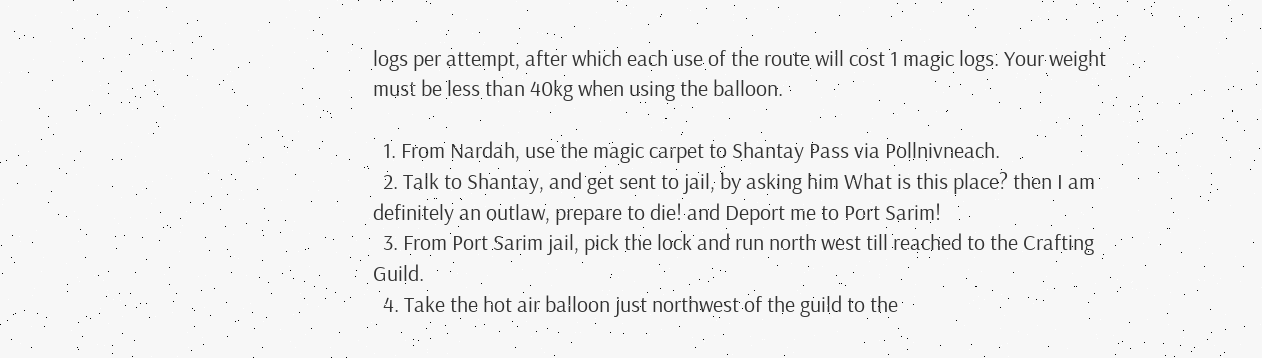logs per attempt, after which each use of the route will cost 1 magic logs. Your weight must be less than 40kg when using the balloon.

  1. From Nardah, use the magic carpet to Shantay Pass via Pollnivneach.
  2. Talk to Shantay, and get sent to jail, by asking him What is this place? then I am definitely an outlaw, prepare to die! and Deport me to Port Sarim!
  3. From Port Sarim jail, pick the lock and run north west till reached to the Crafting Guild.
  4. Take the hot air balloon just northwest of the guild to the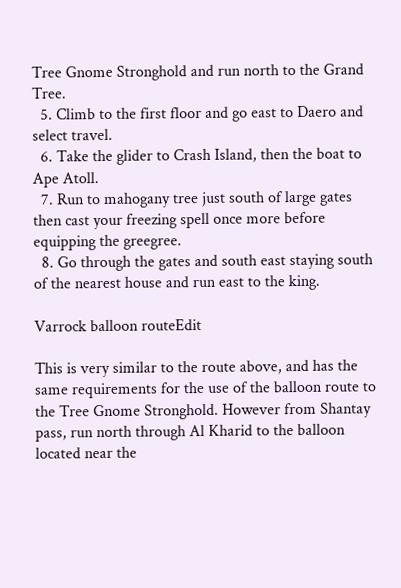Tree Gnome Stronghold and run north to the Grand Tree.
  5. Climb to the first floor and go east to Daero and select travel.
  6. Take the glider to Crash Island, then the boat to Ape Atoll.
  7. Run to mahogany tree just south of large gates then cast your freezing spell once more before equipping the greegree.
  8. Go through the gates and south east staying south of the nearest house and run east to the king.

Varrock balloon routeEdit

This is very similar to the route above, and has the same requirements for the use of the balloon route to the Tree Gnome Stronghold. However from Shantay pass, run north through Al Kharid to the balloon located near the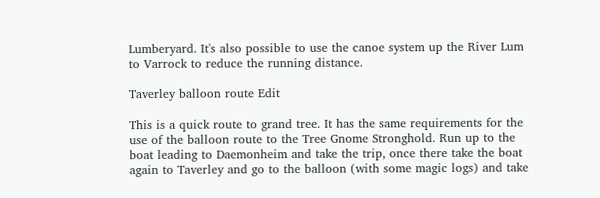Lumberyard. It's also possible to use the canoe system up the River Lum to Varrock to reduce the running distance.

Taverley balloon route Edit

This is a quick route to grand tree. It has the same requirements for the use of the balloon route to the Tree Gnome Stronghold. Run up to the boat leading to Daemonheim and take the trip, once there take the boat again to Taverley and go to the balloon (with some magic logs) and take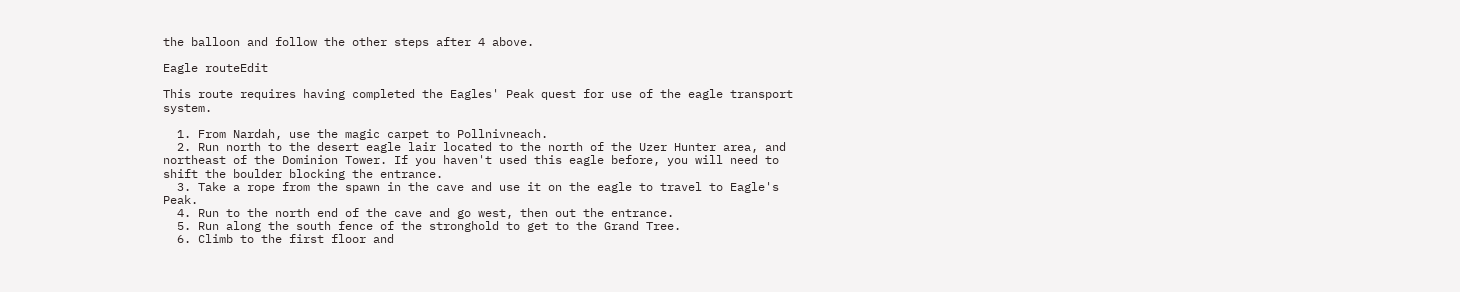the balloon and follow the other steps after 4 above.

Eagle routeEdit

This route requires having completed the Eagles' Peak quest for use of the eagle transport system.

  1. From Nardah, use the magic carpet to Pollnivneach.
  2. Run north to the desert eagle lair located to the north of the Uzer Hunter area, and northeast of the Dominion Tower. If you haven't used this eagle before, you will need to shift the boulder blocking the entrance.
  3. Take a rope from the spawn in the cave and use it on the eagle to travel to Eagle's Peak.
  4. Run to the north end of the cave and go west, then out the entrance.
  5. Run along the south fence of the stronghold to get to the Grand Tree.
  6. Climb to the first floor and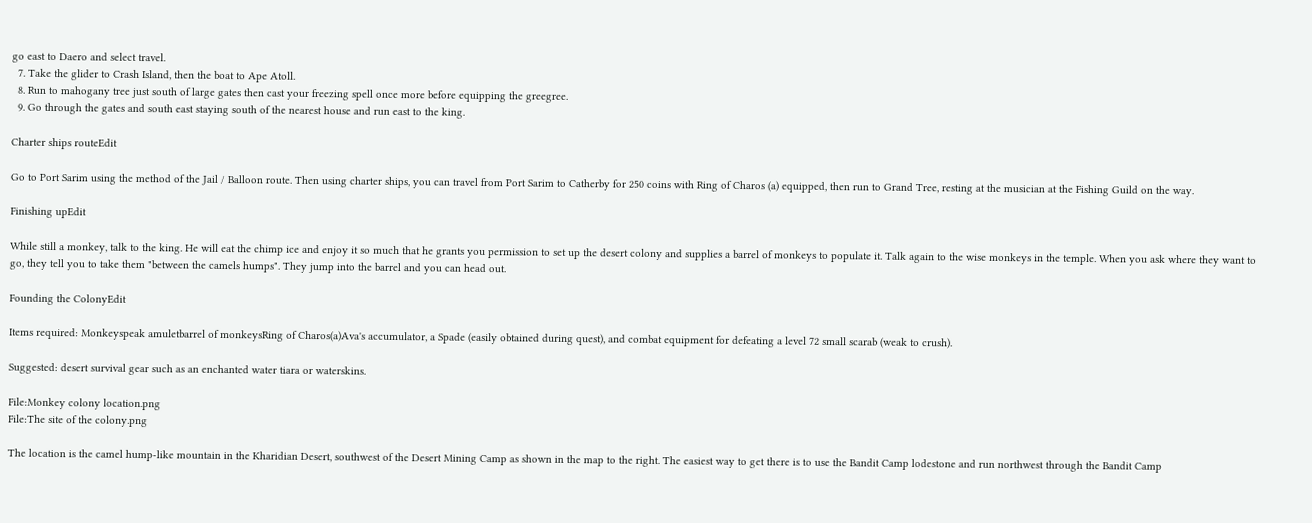go east to Daero and select travel.
  7. Take the glider to Crash Island, then the boat to Ape Atoll.
  8. Run to mahogany tree just south of large gates then cast your freezing spell once more before equipping the greegree.
  9. Go through the gates and south east staying south of the nearest house and run east to the king.

Charter ships routeEdit

Go to Port Sarim using the method of the Jail / Balloon route. Then using charter ships, you can travel from Port Sarim to Catherby for 250 coins with Ring of Charos (a) equipped, then run to Grand Tree, resting at the musician at the Fishing Guild on the way.

Finishing upEdit

While still a monkey, talk to the king. He will eat the chimp ice and enjoy it so much that he grants you permission to set up the desert colony and supplies a barrel of monkeys to populate it. Talk again to the wise monkeys in the temple. When you ask where they want to go, they tell you to take them "between the camels humps". They jump into the barrel and you can head out.

Founding the ColonyEdit

Items required: Monkeyspeak amuletbarrel of monkeysRing of Charos(a)Ava's accumulator, a Spade (easily obtained during quest), and combat equipment for defeating a level 72 small scarab (weak to crush).

Suggested: desert survival gear such as an enchanted water tiara or waterskins.

File:Monkey colony location.png
File:The site of the colony.png

The location is the camel hump-like mountain in the Kharidian Desert, southwest of the Desert Mining Camp as shown in the map to the right. The easiest way to get there is to use the Bandit Camp lodestone and run northwest through the Bandit Camp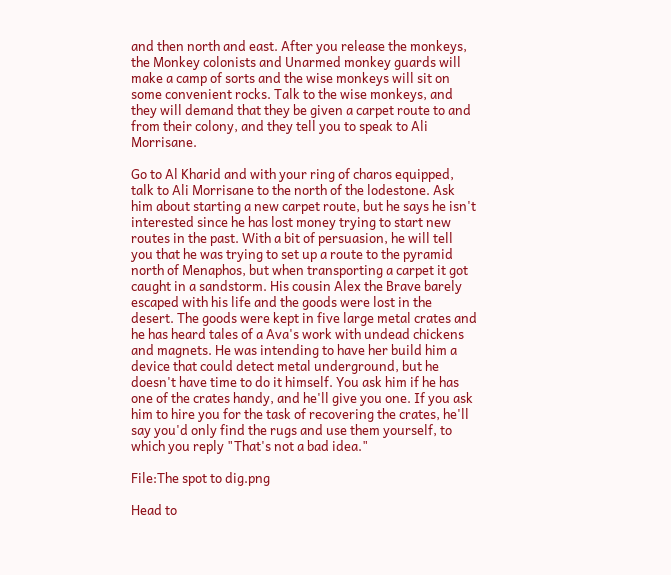and then north and east. After you release the monkeys, the Monkey colonists and Unarmed monkey guards will make a camp of sorts and the wise monkeys will sit on some convenient rocks. Talk to the wise monkeys, and they will demand that they be given a carpet route to and from their colony, and they tell you to speak to Ali Morrisane.

Go to Al Kharid and with your ring of charos equipped, talk to Ali Morrisane to the north of the lodestone. Ask him about starting a new carpet route, but he says he isn't interested since he has lost money trying to start new routes in the past. With a bit of persuasion, he will tell you that he was trying to set up a route to the pyramid north of Menaphos, but when transporting a carpet it got caught in a sandstorm. His cousin Alex the Brave barely escaped with his life and the goods were lost in the desert. The goods were kept in five large metal crates and he has heard tales of a Ava's work with undead chickens and magnets. He was intending to have her build him a device that could detect metal underground, but he doesn't have time to do it himself. You ask him if he has one of the crates handy, and he'll give you one. If you ask him to hire you for the task of recovering the crates, he'll say you'd only find the rugs and use them yourself, to which you reply "That's not a bad idea."

File:The spot to dig.png

Head to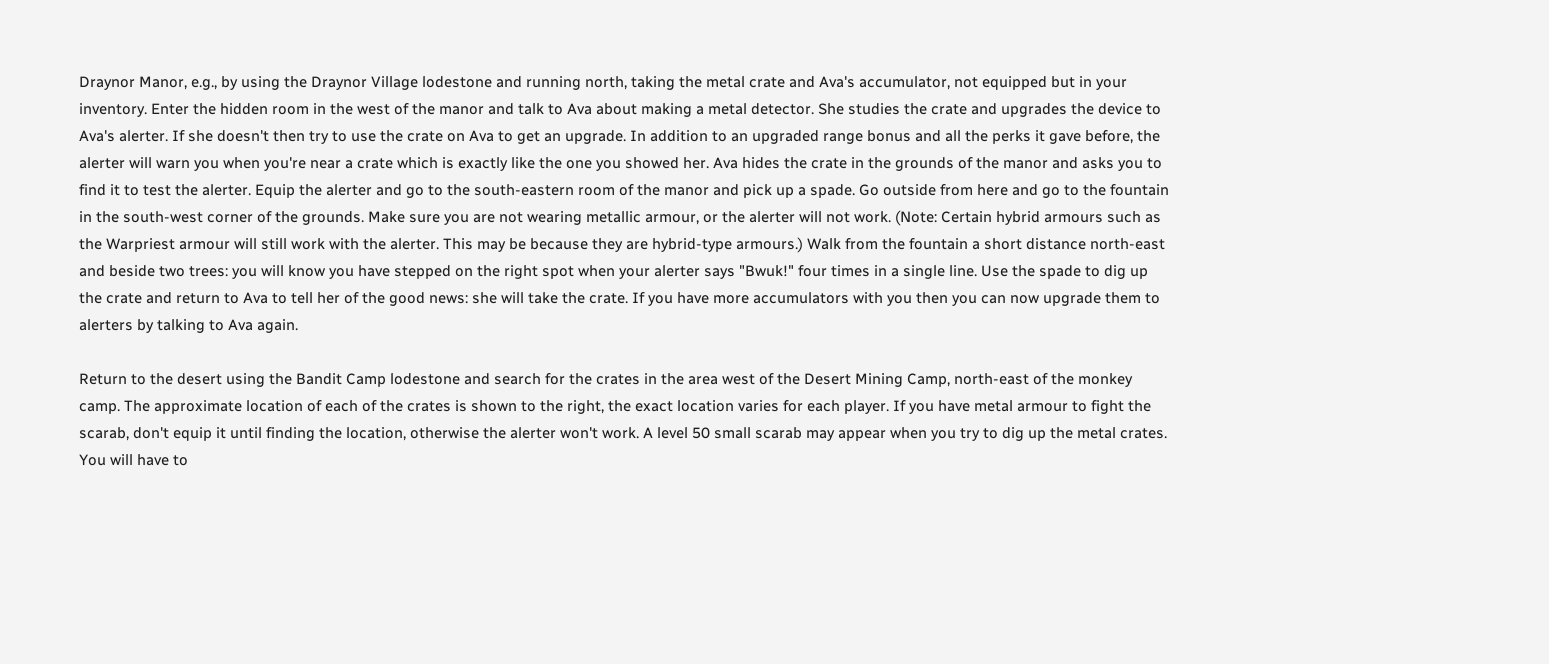Draynor Manor, e.g., by using the Draynor Village lodestone and running north, taking the metal crate and Ava's accumulator, not equipped but in your inventory. Enter the hidden room in the west of the manor and talk to Ava about making a metal detector. She studies the crate and upgrades the device to Ava's alerter. If she doesn't then try to use the crate on Ava to get an upgrade. In addition to an upgraded range bonus and all the perks it gave before, the alerter will warn you when you're near a crate which is exactly like the one you showed her. Ava hides the crate in the grounds of the manor and asks you to find it to test the alerter. Equip the alerter and go to the south-eastern room of the manor and pick up a spade. Go outside from here and go to the fountain in the south-west corner of the grounds. Make sure you are not wearing metallic armour, or the alerter will not work. (Note: Certain hybrid armours such as the Warpriest armour will still work with the alerter. This may be because they are hybrid-type armours.) Walk from the fountain a short distance north-east and beside two trees: you will know you have stepped on the right spot when your alerter says "Bwuk!" four times in a single line. Use the spade to dig up the crate and return to Ava to tell her of the good news: she will take the crate. If you have more accumulators with you then you can now upgrade them to alerters by talking to Ava again.

Return to the desert using the Bandit Camp lodestone and search for the crates in the area west of the Desert Mining Camp, north-east of the monkey camp. The approximate location of each of the crates is shown to the right, the exact location varies for each player. If you have metal armour to fight the scarab, don't equip it until finding the location, otherwise the alerter won't work. A level 50 small scarab may appear when you try to dig up the metal crates. You will have to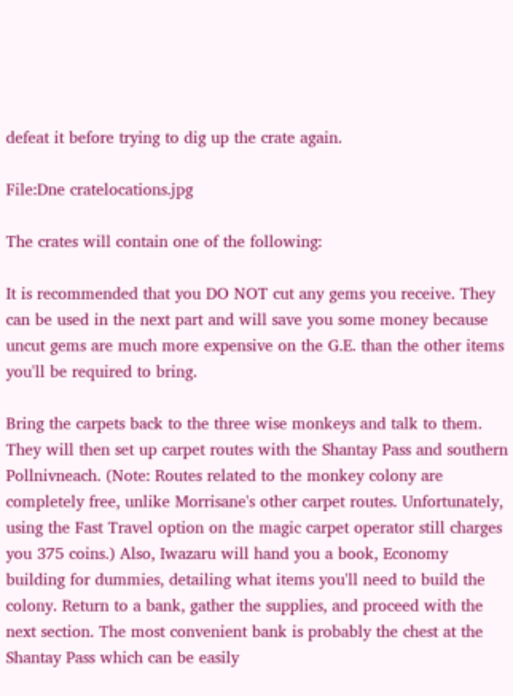defeat it before trying to dig up the crate again.

File:Dne cratelocations.jpg

The crates will contain one of the following:

It is recommended that you DO NOT cut any gems you receive. They can be used in the next part and will save you some money because uncut gems are much more expensive on the G.E. than the other items you'll be required to bring.

Bring the carpets back to the three wise monkeys and talk to them. They will then set up carpet routes with the Shantay Pass and southern Pollnivneach. (Note: Routes related to the monkey colony are completely free, unlike Morrisane's other carpet routes. Unfortunately, using the Fast Travel option on the magic carpet operator still charges you 375 coins.) Also, Iwazaru will hand you a book, Economy building for dummies, detailing what items you'll need to build the colony. Return to a bank, gather the supplies, and proceed with the next section. The most convenient bank is probably the chest at the Shantay Pass which can be easily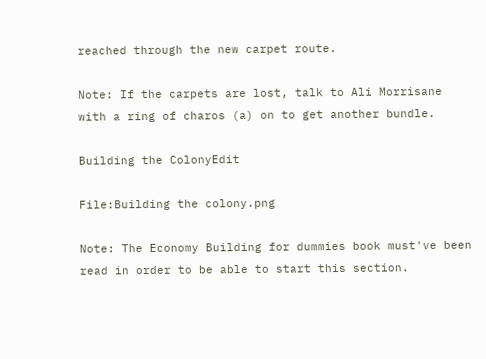reached through the new carpet route.

Note: If the carpets are lost, talk to Ali Morrisane with a ring of charos (a) on to get another bundle.

Building the ColonyEdit

File:Building the colony.png

Note: The Economy Building for dummies book must've been read in order to be able to start this section.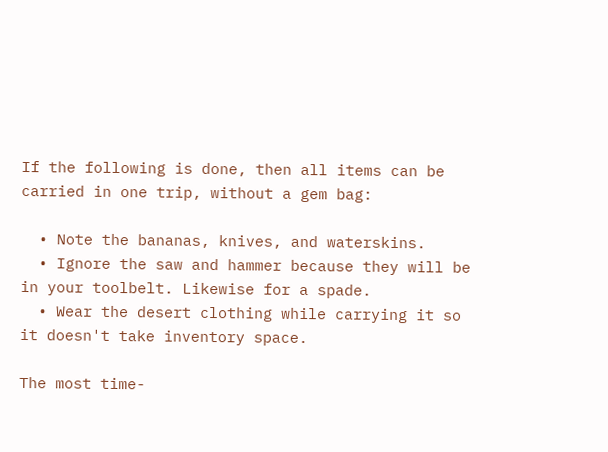If the following is done, then all items can be carried in one trip, without a gem bag:

  • Note the bananas, knives, and waterskins.
  • Ignore the saw and hammer because they will be in your toolbelt. Likewise for a spade.
  • Wear the desert clothing while carrying it so it doesn't take inventory space.

The most time-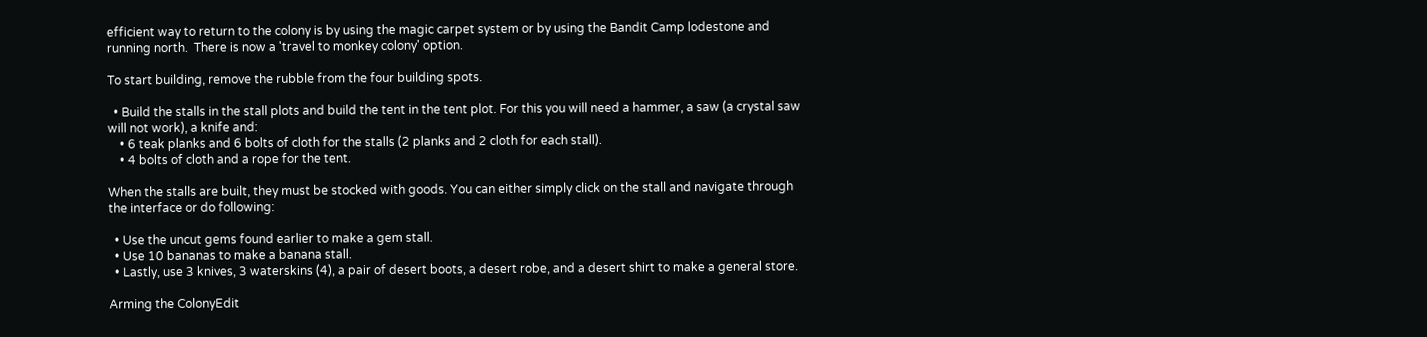efficient way to return to the colony is by using the magic carpet system or by using the Bandit Camp lodestone and running north.  There is now a 'travel to monkey colony' option.

To start building, remove the rubble from the four building spots.

  • Build the stalls in the stall plots and build the tent in the tent plot. For this you will need a hammer, a saw (a crystal saw will not work), a knife and:
    • 6 teak planks and 6 bolts of cloth for the stalls (2 planks and 2 cloth for each stall).
    • 4 bolts of cloth and a rope for the tent.

When the stalls are built, they must be stocked with goods. You can either simply click on the stall and navigate through the interface or do following:

  • Use the uncut gems found earlier to make a gem stall.
  • Use 10 bananas to make a banana stall.
  • Lastly, use 3 knives, 3 waterskins (4), a pair of desert boots, a desert robe, and a desert shirt to make a general store.

Arming the ColonyEdit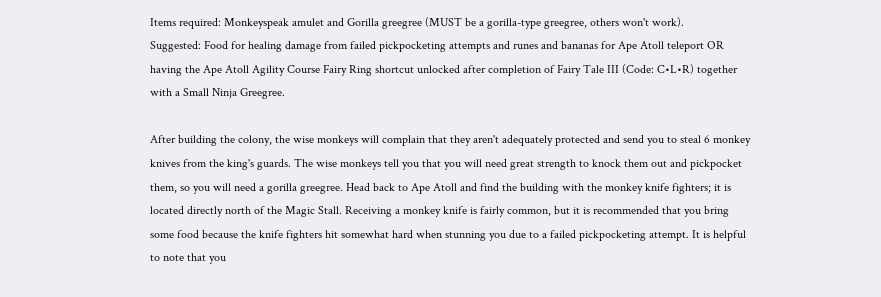Items required: Monkeyspeak amulet and Gorilla greegree (MUST be a gorilla-type greegree, others won't work).
Suggested: Food for healing damage from failed pickpocketing attempts and runes and bananas for Ape Atoll teleport OR having the Ape Atoll Agility Course Fairy Ring shortcut unlocked after completion of Fairy Tale III (Code: C•L•R) together with a Small Ninja Greegree.

After building the colony, the wise monkeys will complain that they aren't adequately protected and send you to steal 6 monkey knives from the king's guards. The wise monkeys tell you that you will need great strength to knock them out and pickpocket them, so you will need a gorilla greegree. Head back to Ape Atoll and find the building with the monkey knife fighters; it is located directly north of the Magic Stall. Receiving a monkey knife is fairly common, but it is recommended that you bring some food because the knife fighters hit somewhat hard when stunning you due to a failed pickpocketing attempt. It is helpful to note that you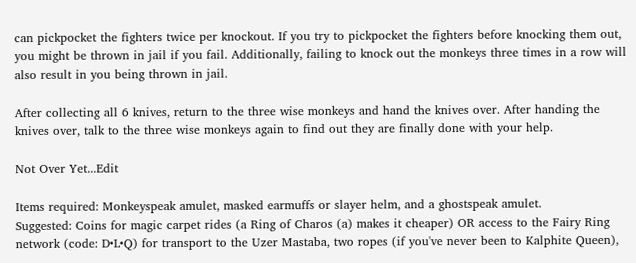can pickpocket the fighters twice per knockout. If you try to pickpocket the fighters before knocking them out, you might be thrown in jail if you fail. Additionally, failing to knock out the monkeys three times in a row will also result in you being thrown in jail.

After collecting all 6 knives, return to the three wise monkeys and hand the knives over. After handing the knives over, talk to the three wise monkeys again to find out they are finally done with your help.

Not Over Yet...Edit

Items required: Monkeyspeak amulet, masked earmuffs or slayer helm, and a ghostspeak amulet.
Suggested: Coins for magic carpet rides (a Ring of Charos (a) makes it cheaper) OR access to the Fairy Ring network (code: D•L•Q) for transport to the Uzer Mastaba, two ropes (if you've never been to Kalphite Queen),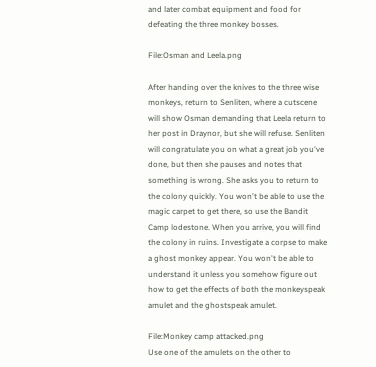and later combat equipment and food for defeating the three monkey bosses.

File:Osman and Leela.png

After handing over the knives to the three wise monkeys, return to Senliten, where a cutscene will show Osman demanding that Leela return to her post in Draynor, but she will refuse. Senliten will congratulate you on what a great job you've done, but then she pauses and notes that something is wrong. She asks you to return to the colony quickly. You won't be able to use the magic carpet to get there, so use the Bandit Camp lodestone. When you arrive, you will find the colony in ruins. Investigate a corpse to make a ghost monkey appear. You won't be able to understand it unless you somehow figure out how to get the effects of both the monkeyspeak amulet and the ghostspeak amulet.

File:Monkey camp attacked.png
Use one of the amulets on the other to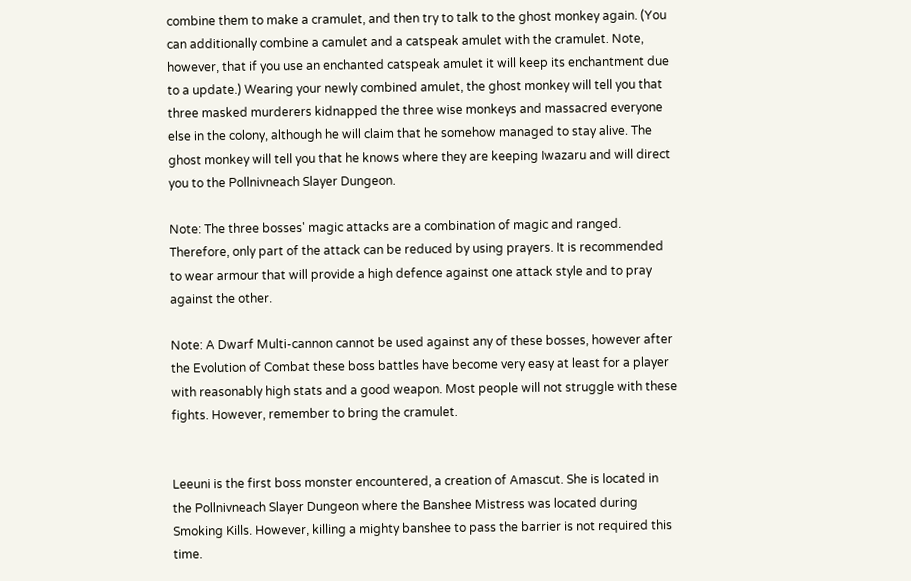combine them to make a cramulet, and then try to talk to the ghost monkey again. (You can additionally combine a camulet and a catspeak amulet with the cramulet. Note, however, that if you use an enchanted catspeak amulet it will keep its enchantment due to a update.) Wearing your newly combined amulet, the ghost monkey will tell you that three masked murderers kidnapped the three wise monkeys and massacred everyone else in the colony, although he will claim that he somehow managed to stay alive. The ghost monkey will tell you that he knows where they are keeping Iwazaru and will direct you to the Pollnivneach Slayer Dungeon.

Note: The three bosses' magic attacks are a combination of magic and ranged. Therefore, only part of the attack can be reduced by using prayers. It is recommended to wear armour that will provide a high defence against one attack style and to pray against the other.

Note: A Dwarf Multi-cannon cannot be used against any of these bosses, however after the Evolution of Combat these boss battles have become very easy at least for a player with reasonably high stats and a good weapon. Most people will not struggle with these fights. However, remember to bring the cramulet.


Leeuni is the first boss monster encountered, a creation of Amascut. She is located in the Pollnivneach Slayer Dungeon where the Banshee Mistress was located during Smoking Kills. However, killing a mighty banshee to pass the barrier is not required this time.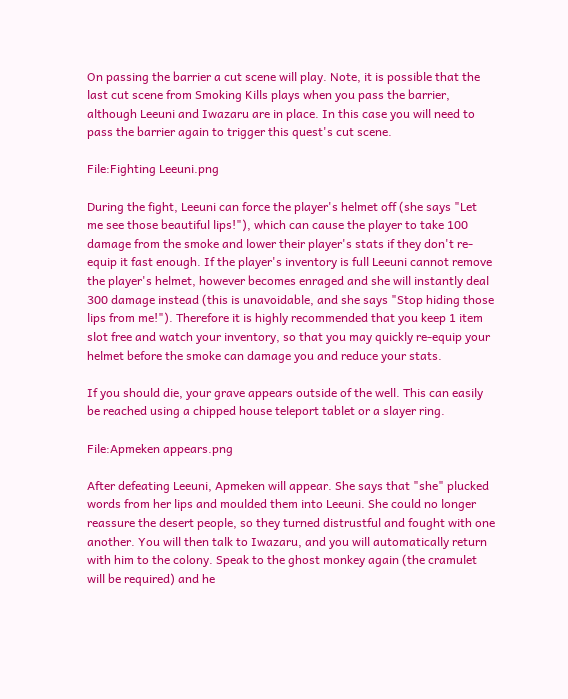On passing the barrier a cut scene will play. Note, it is possible that the last cut scene from Smoking Kills plays when you pass the barrier, although Leeuni and Iwazaru are in place. In this case you will need to pass the barrier again to trigger this quest's cut scene.

File:Fighting Leeuni.png

During the fight, Leeuni can force the player's helmet off (she says "Let me see those beautiful lips!"), which can cause the player to take 100 damage from the smoke and lower their player's stats if they don't re-equip it fast enough. If the player's inventory is full Leeuni cannot remove the player's helmet, however becomes enraged and she will instantly deal 300 damage instead (this is unavoidable, and she says "Stop hiding those lips from me!"). Therefore it is highly recommended that you keep 1 item slot free and watch your inventory, so that you may quickly re-equip your helmet before the smoke can damage you and reduce your stats.

If you should die, your grave appears outside of the well. This can easily be reached using a chipped house teleport tablet or a slayer ring.

File:Apmeken appears.png

After defeating Leeuni, Apmeken will appear. She says that "she" plucked words from her lips and moulded them into Leeuni. She could no longer reassure the desert people, so they turned distrustful and fought with one another. You will then talk to Iwazaru, and you will automatically return with him to the colony. Speak to the ghost monkey again (the cramulet will be required) and he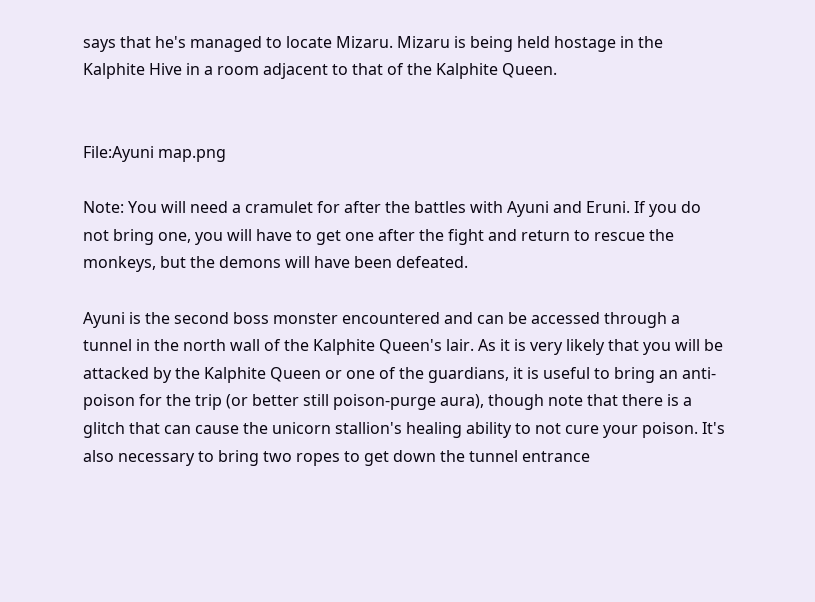says that he's managed to locate Mizaru. Mizaru is being held hostage in the Kalphite Hive in a room adjacent to that of the Kalphite Queen.


File:Ayuni map.png

Note: You will need a cramulet for after the battles with Ayuni and Eruni. If you do not bring one, you will have to get one after the fight and return to rescue the monkeys, but the demons will have been defeated.

Ayuni is the second boss monster encountered and can be accessed through a tunnel in the north wall of the Kalphite Queen's lair. As it is very likely that you will be attacked by the Kalphite Queen or one of the guardians, it is useful to bring an anti-poison for the trip (or better still poison-purge aura), though note that there is a glitch that can cause the unicorn stallion's healing ability to not cure your poison. It's also necessary to bring two ropes to get down the tunnel entrance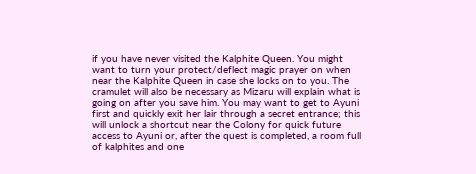if you have never visited the Kalphite Queen. You might want to turn your protect/deflect magic prayer on when near the Kalphite Queen in case she locks on to you. The cramulet will also be necessary as Mizaru will explain what is going on after you save him. You may want to get to Ayuni first and quickly exit her lair through a secret entrance; this will unlock a shortcut near the Colony for quick future access to Ayuni or, after the quest is completed, a room full of kalphites and one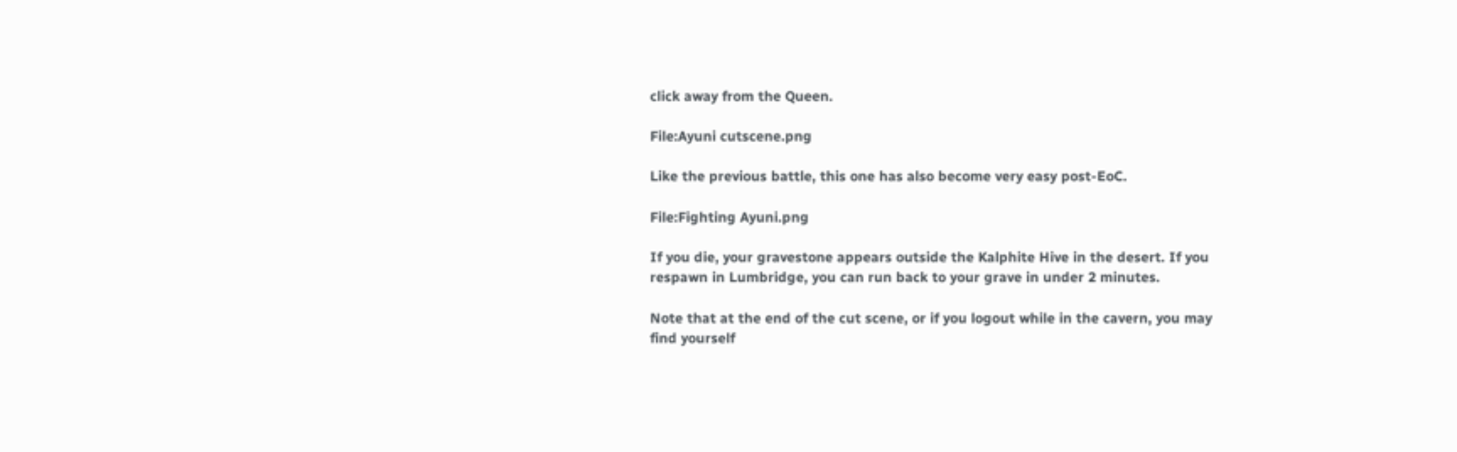click away from the Queen.

File:Ayuni cutscene.png

Like the previous battle, this one has also become very easy post-EoC.

File:Fighting Ayuni.png

If you die, your gravestone appears outside the Kalphite Hive in the desert. If you respawn in Lumbridge, you can run back to your grave in under 2 minutes.

Note that at the end of the cut scene, or if you logout while in the cavern, you may find yourself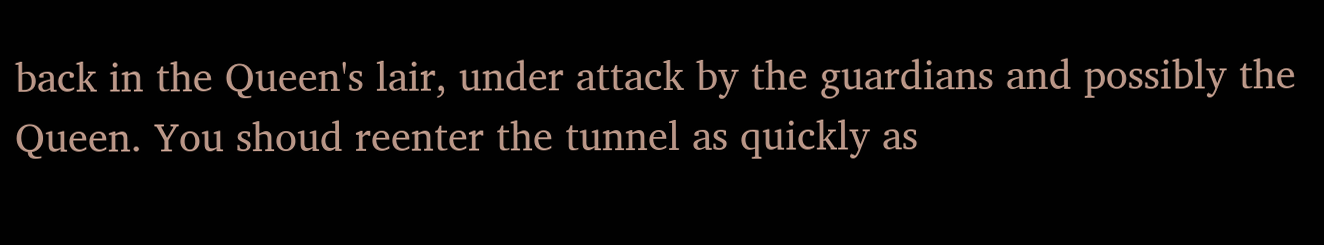back in the Queen's lair, under attack by the guardians and possibly the Queen. You shoud reenter the tunnel as quickly as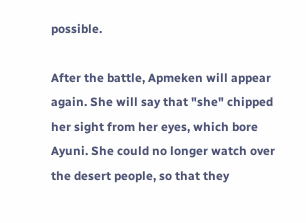possible.

After the battle, Apmeken will appear again. She will say that "she" chipped her sight from her eyes, which bore Ayuni. She could no longer watch over the desert people, so that they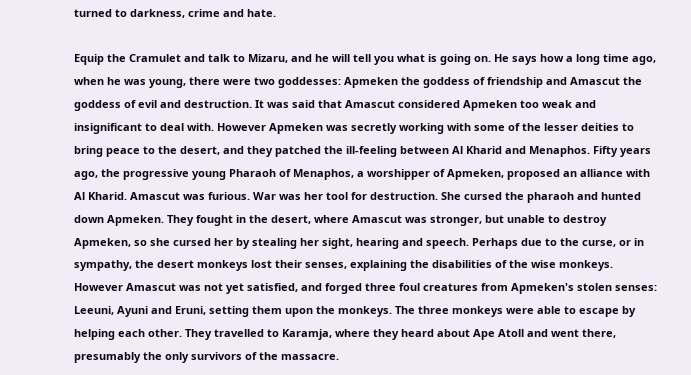turned to darkness, crime and hate.

Equip the Cramulet and talk to Mizaru, and he will tell you what is going on. He says how a long time ago, when he was young, there were two goddesses: Apmeken the goddess of friendship and Amascut the goddess of evil and destruction. It was said that Amascut considered Apmeken too weak and insignificant to deal with. However Apmeken was secretly working with some of the lesser deities to bring peace to the desert, and they patched the ill-feeling between Al Kharid and Menaphos. Fifty years ago, the progressive young Pharaoh of Menaphos, a worshipper of Apmeken, proposed an alliance with Al Kharid. Amascut was furious. War was her tool for destruction. She cursed the pharaoh and hunted down Apmeken. They fought in the desert, where Amascut was stronger, but unable to destroy Apmeken, so she cursed her by stealing her sight, hearing and speech. Perhaps due to the curse, or in sympathy, the desert monkeys lost their senses, explaining the disabilities of the wise monkeys. However Amascut was not yet satisfied, and forged three foul creatures from Apmeken's stolen senses: Leeuni, Ayuni and Eruni, setting them upon the monkeys. The three monkeys were able to escape by helping each other. They travelled to Karamja, where they heard about Ape Atoll and went there, presumably the only survivors of the massacre.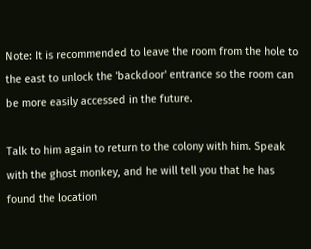Note: It is recommended to leave the room from the hole to the east to unlock the 'backdoor' entrance so the room can be more easily accessed in the future.

Talk to him again to return to the colony with him. Speak with the ghost monkey, and he will tell you that he has found the location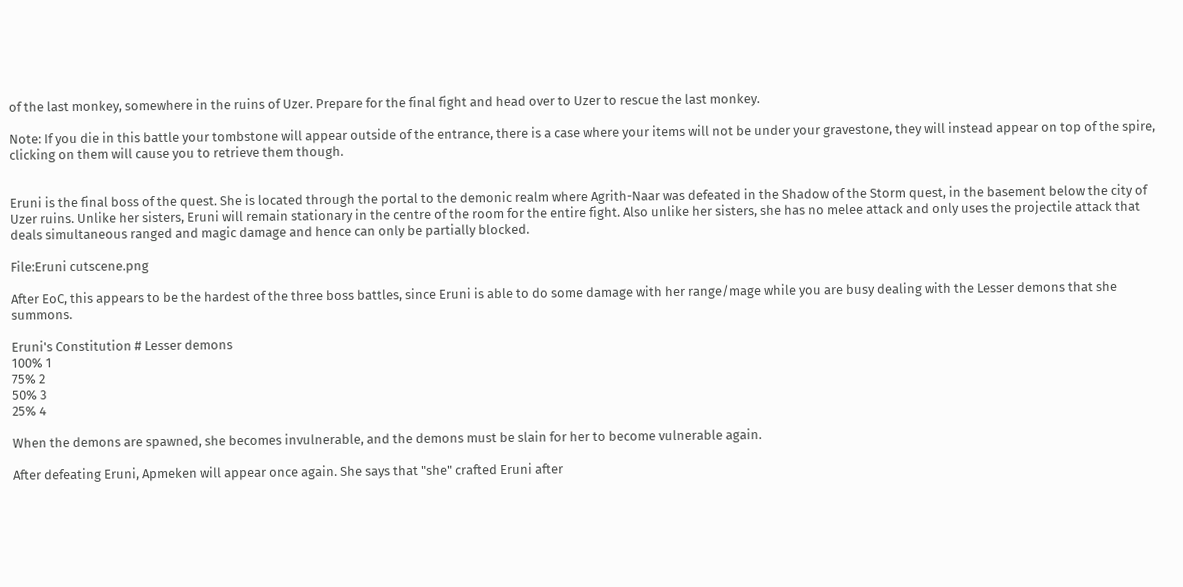of the last monkey, somewhere in the ruins of Uzer. Prepare for the final fight and head over to Uzer to rescue the last monkey.

Note: If you die in this battle your tombstone will appear outside of the entrance, there is a case where your items will not be under your gravestone, they will instead appear on top of the spire, clicking on them will cause you to retrieve them though.


Eruni is the final boss of the quest. She is located through the portal to the demonic realm where Agrith-Naar was defeated in the Shadow of the Storm quest, in the basement below the city of Uzer ruins. Unlike her sisters, Eruni will remain stationary in the centre of the room for the entire fight. Also unlike her sisters, she has no melee attack and only uses the projectile attack that deals simultaneous ranged and magic damage and hence can only be partially blocked.

File:Eruni cutscene.png

After EoC, this appears to be the hardest of the three boss battles, since Eruni is able to do some damage with her range/mage while you are busy dealing with the Lesser demons that she summons.

Eruni's Constitution # Lesser demons
100% 1
75% 2
50% 3
25% 4

When the demons are spawned, she becomes invulnerable, and the demons must be slain for her to become vulnerable again.

After defeating Eruni, Apmeken will appear once again. She says that "she" crafted Eruni after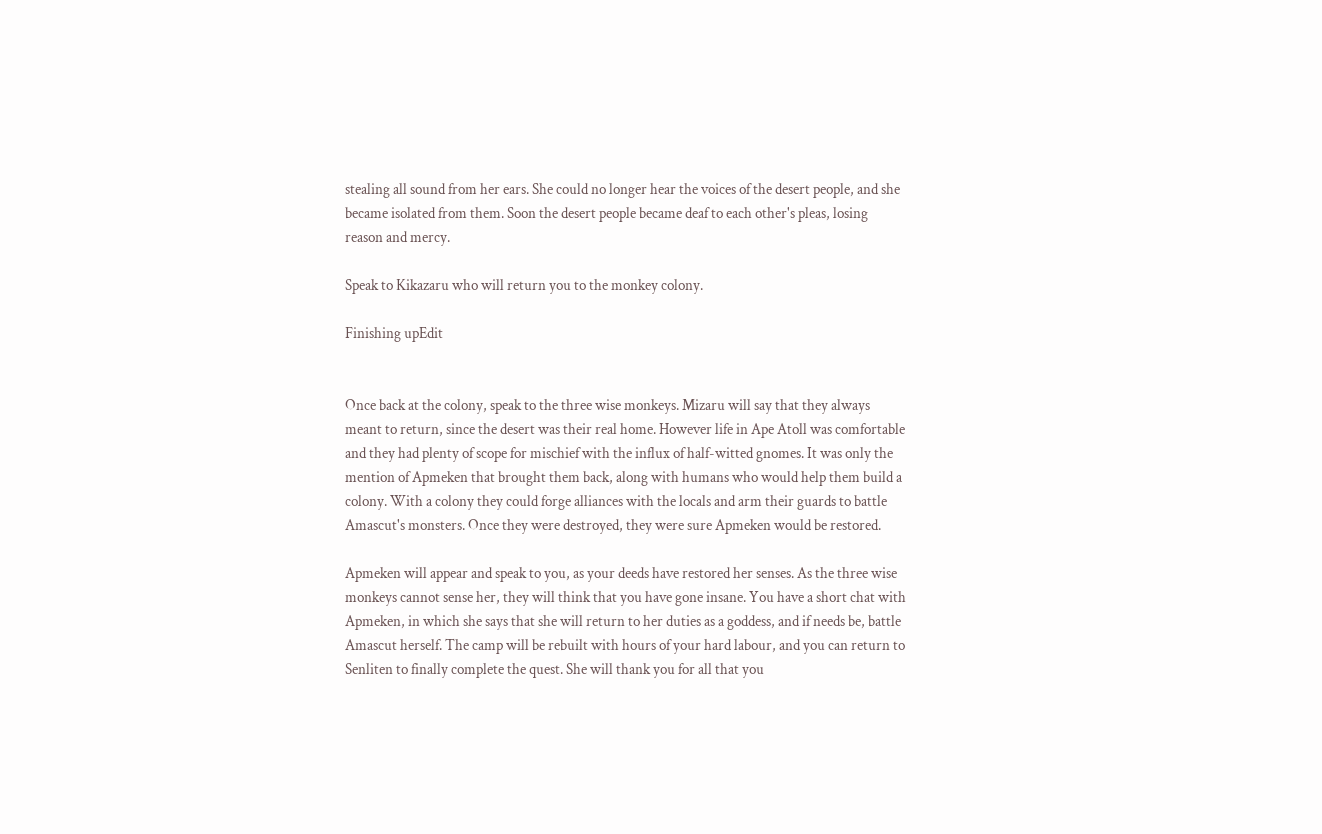stealing all sound from her ears. She could no longer hear the voices of the desert people, and she became isolated from them. Soon the desert people became deaf to each other's pleas, losing reason and mercy.

Speak to Kikazaru who will return you to the monkey colony.

Finishing upEdit


Once back at the colony, speak to the three wise monkeys. Mizaru will say that they always meant to return, since the desert was their real home. However life in Ape Atoll was comfortable and they had plenty of scope for mischief with the influx of half-witted gnomes. It was only the mention of Apmeken that brought them back, along with humans who would help them build a colony. With a colony they could forge alliances with the locals and arm their guards to battle Amascut's monsters. Once they were destroyed, they were sure Apmeken would be restored.

Apmeken will appear and speak to you, as your deeds have restored her senses. As the three wise monkeys cannot sense her, they will think that you have gone insane. You have a short chat with Apmeken, in which she says that she will return to her duties as a goddess, and if needs be, battle Amascut herself. The camp will be rebuilt with hours of your hard labour, and you can return to Senliten to finally complete the quest. She will thank you for all that you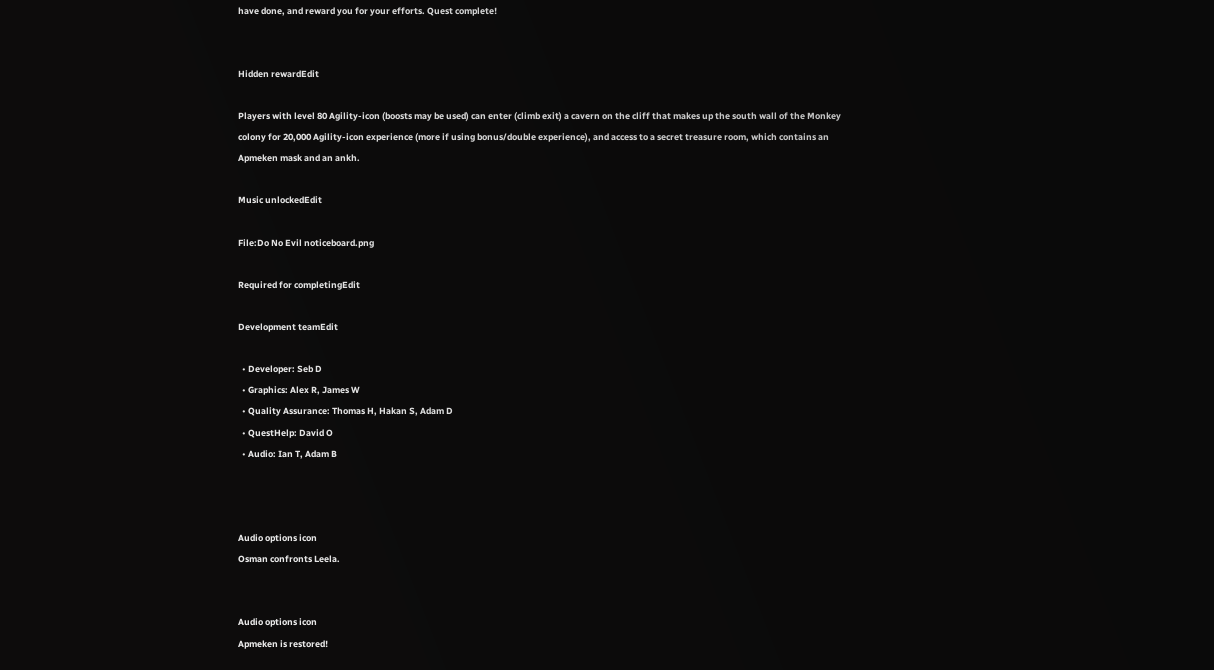have done, and reward you for your efforts. Quest complete!


Hidden rewardEdit

Players with level 80 Agility-icon (boosts may be used) can enter (climb exit) a cavern on the cliff that makes up the south wall of the Monkey colony for 20,000 Agility-icon experience (more if using bonus/double experience), and access to a secret treasure room, which contains an Apmeken mask and an ankh.

Music unlockedEdit

File:Do No Evil noticeboard.png

Required for completingEdit

Development teamEdit

  • Developer: Seb D
  • Graphics: Alex R, James W
  • Quality Assurance: Thomas H, Hakan S, Adam D
  • QuestHelp: David O
  • Audio: Ian T, Adam B



Audio options icon
Osman confronts Leela.


Audio options icon
Apmeken is restored!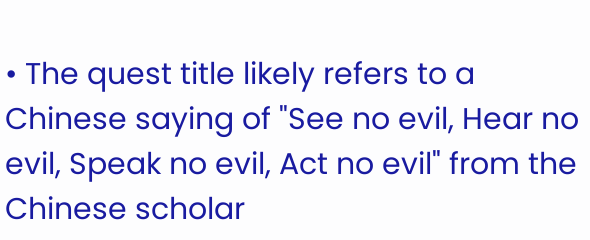• The quest title likely refers to a Chinese saying of "See no evil, Hear no evil, Speak no evil, Act no evil" from the Chinese scholar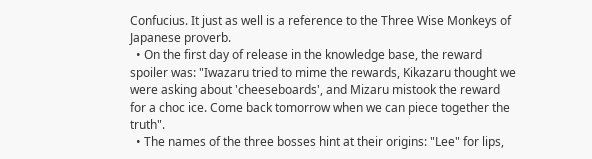Confucius. It just as well is a reference to the Three Wise Monkeys of Japanese proverb.
  • On the first day of release in the knowledge base, the reward spoiler was: "Iwazaru tried to mime the rewards, Kikazaru thought we were asking about 'cheeseboards', and Mizaru mistook the reward for a choc ice. Come back tomorrow when we can piece together the truth".
  • The names of the three bosses hint at their origins: "Lee" for lips,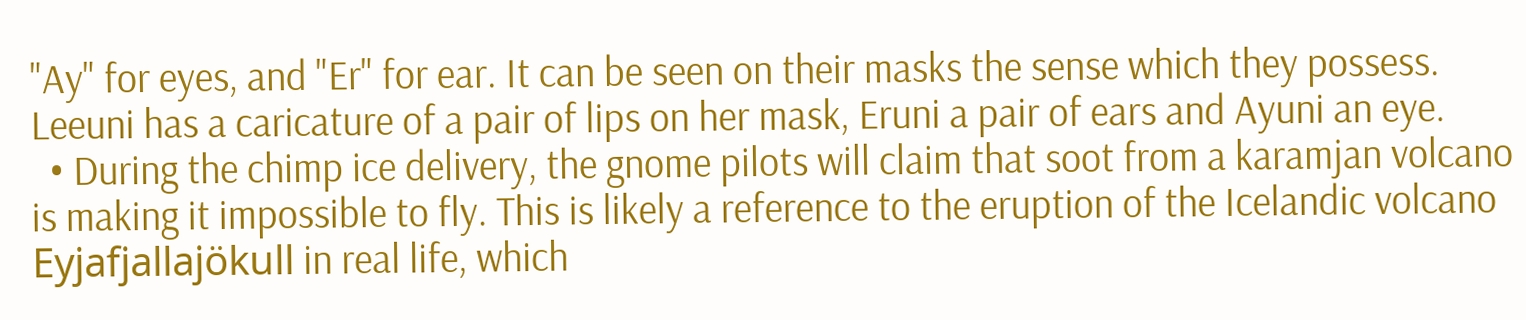"Ay" for eyes, and "Er" for ear. It can be seen on their masks the sense which they possess. Leeuni has a caricature of a pair of lips on her mask, Eruni a pair of ears and Ayuni an eye.
  • During the chimp ice delivery, the gnome pilots will claim that soot from a karamjan volcano is making it impossible to fly. This is likely a reference to the eruption of the Icelandic volcano Eyjafjallajökull in real life, which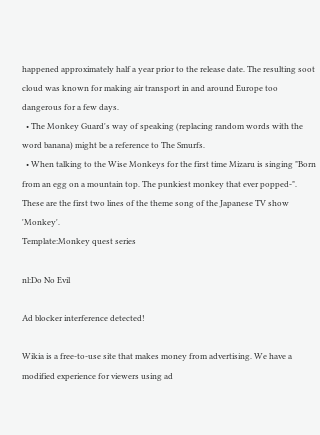happened approximately half a year prior to the release date. The resulting soot cloud was known for making air transport in and around Europe too dangerous for a few days.
  • The Monkey Guard's way of speaking (replacing random words with the word banana) might be a reference to The Smurfs.
  • When talking to the Wise Monkeys for the first time Mizaru is singing "Born from an egg on a mountain top. The punkiest monkey that ever popped-". These are the first two lines of the theme song of the Japanese TV show 'Monkey'.
Template:Monkey quest series

nl:Do No Evil

Ad blocker interference detected!

Wikia is a free-to-use site that makes money from advertising. We have a modified experience for viewers using ad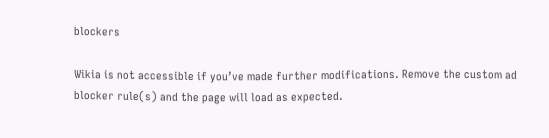blockers

Wikia is not accessible if you’ve made further modifications. Remove the custom ad blocker rule(s) and the page will load as expected.